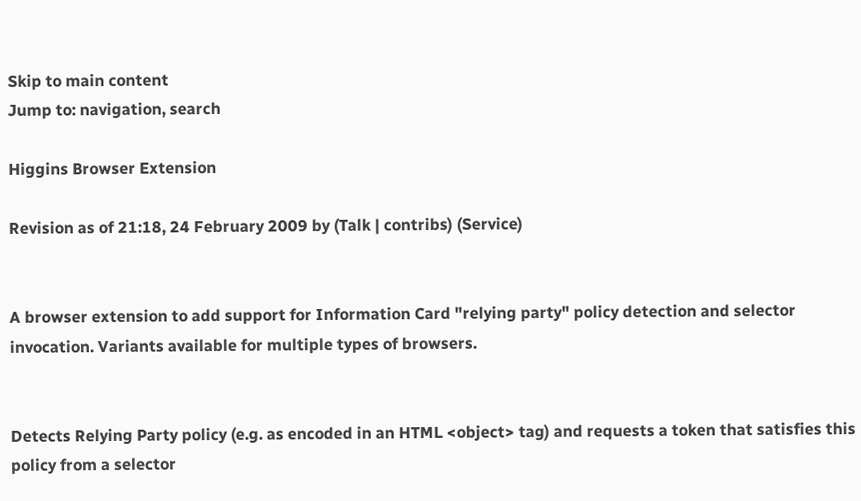Skip to main content
Jump to: navigation, search

Higgins Browser Extension

Revision as of 21:18, 24 February 2009 by (Talk | contribs) (Service)


A browser extension to add support for Information Card "relying party" policy detection and selector invocation. Variants available for multiple types of browsers.


Detects Relying Party policy (e.g. as encoded in an HTML <object> tag) and requests a token that satisfies this policy from a selector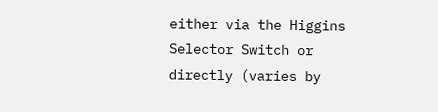either via the Higgins Selector Switch or directly (varies by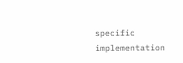specific implementation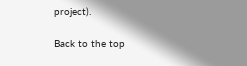project).

Back to the top